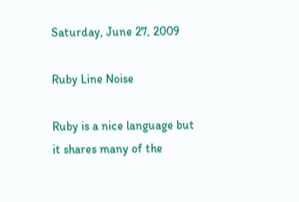Saturday, June 27, 2009

Ruby Line Noise

Ruby is a nice language but it shares many of the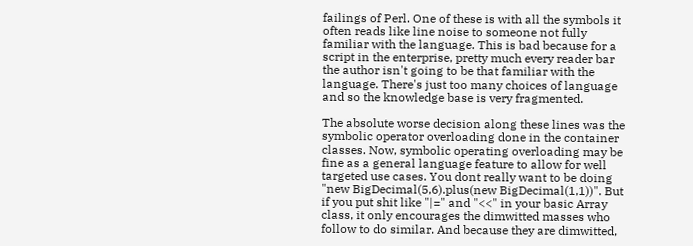failings of Perl. One of these is with all the symbols it often reads like line noise to someone not fully familiar with the language. This is bad because for a script in the enterprise, pretty much every reader bar the author isn't going to be that familiar with the language. There's just too many choices of language and so the knowledge base is very fragmented.

The absolute worse decision along these lines was the symbolic operator overloading done in the container classes. Now, symbolic operating overloading may be fine as a general language feature to allow for well targeted use cases. You dont really want to be doing "new BigDecimal(5,6).plus(new BigDecimal(1,1))". But if you put shit like "|=" and "<<" in your basic Array class, it only encourages the dimwitted masses who follow to do similar. And because they are dimwitted,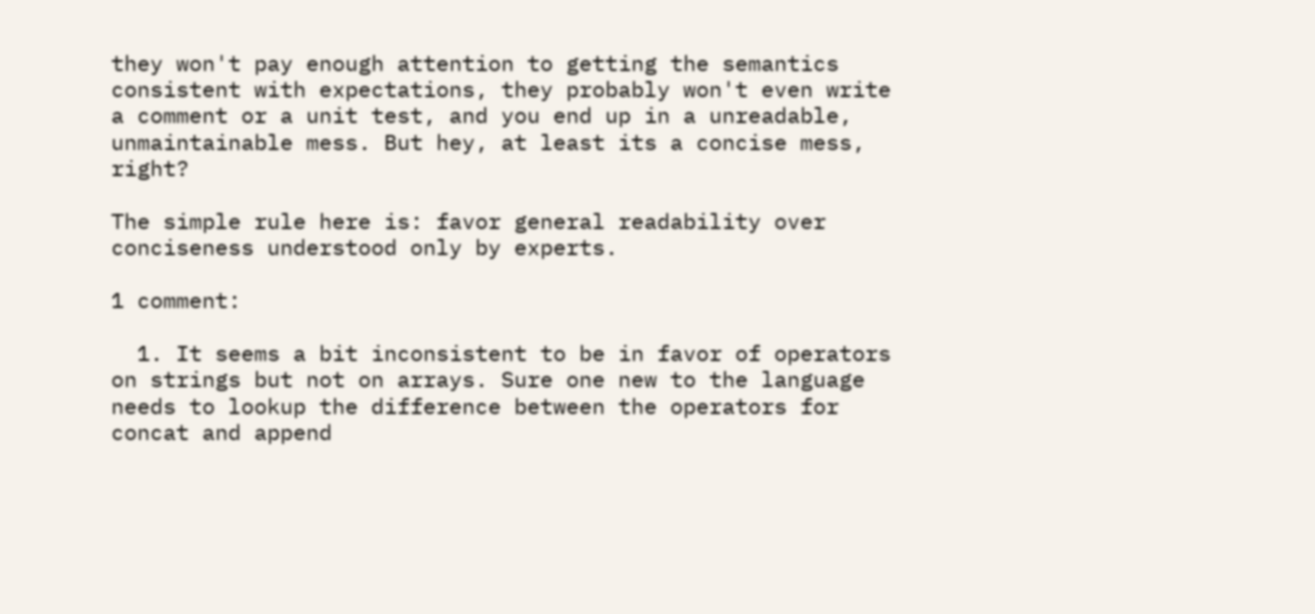they won't pay enough attention to getting the semantics consistent with expectations, they probably won't even write a comment or a unit test, and you end up in a unreadable, unmaintainable mess. But hey, at least its a concise mess, right?

The simple rule here is: favor general readability over conciseness understood only by experts.

1 comment:

  1. It seems a bit inconsistent to be in favor of operators on strings but not on arrays. Sure one new to the language needs to lookup the difference between the operators for concat and append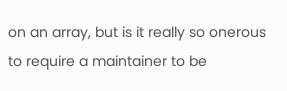on an array, but is it really so onerous to require a maintainer to be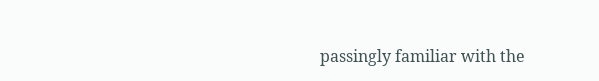passingly familiar with the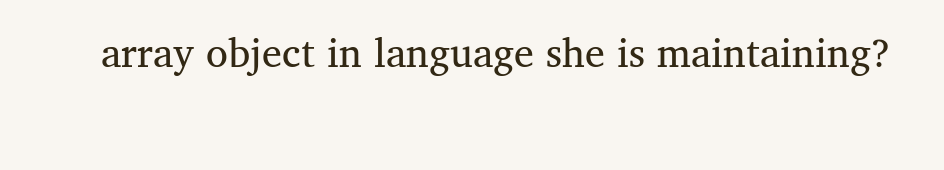array object in language she is maintaining?